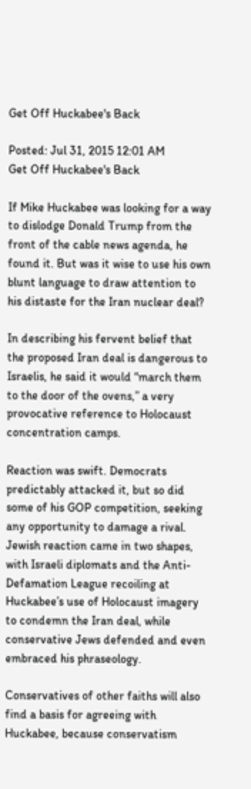Get Off Huckabee's Back

Posted: Jul 31, 2015 12:01 AM
Get Off Huckabee's Back

If Mike Huckabee was looking for a way to dislodge Donald Trump from the front of the cable news agenda, he found it. But was it wise to use his own blunt language to draw attention to his distaste for the Iran nuclear deal?

In describing his fervent belief that the proposed Iran deal is dangerous to Israelis, he said it would “march them to the door of the ovens,” a very provocative reference to Holocaust concentration camps.

Reaction was swift. Democrats predictably attacked it, but so did some of his GOP competition, seeking any opportunity to damage a rival. Jewish reaction came in two shapes, with Israeli diplomats and the Anti-Defamation League recoiling at Huckabee’s use of Holocaust imagery to condemn the Iran deal, while conservative Jews defended and even embraced his phraseology.

Conservatives of other faiths will also find a basis for agreeing with Huckabee, because conservatism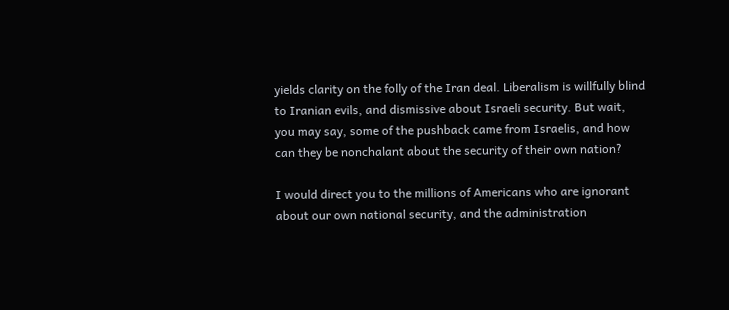yields clarity on the folly of the Iran deal. Liberalism is willfully blind to Iranian evils, and dismissive about Israeli security. But wait, you may say, some of the pushback came from Israelis, and how can they be nonchalant about the security of their own nation?

I would direct you to the millions of Americans who are ignorant about our own national security, and the administration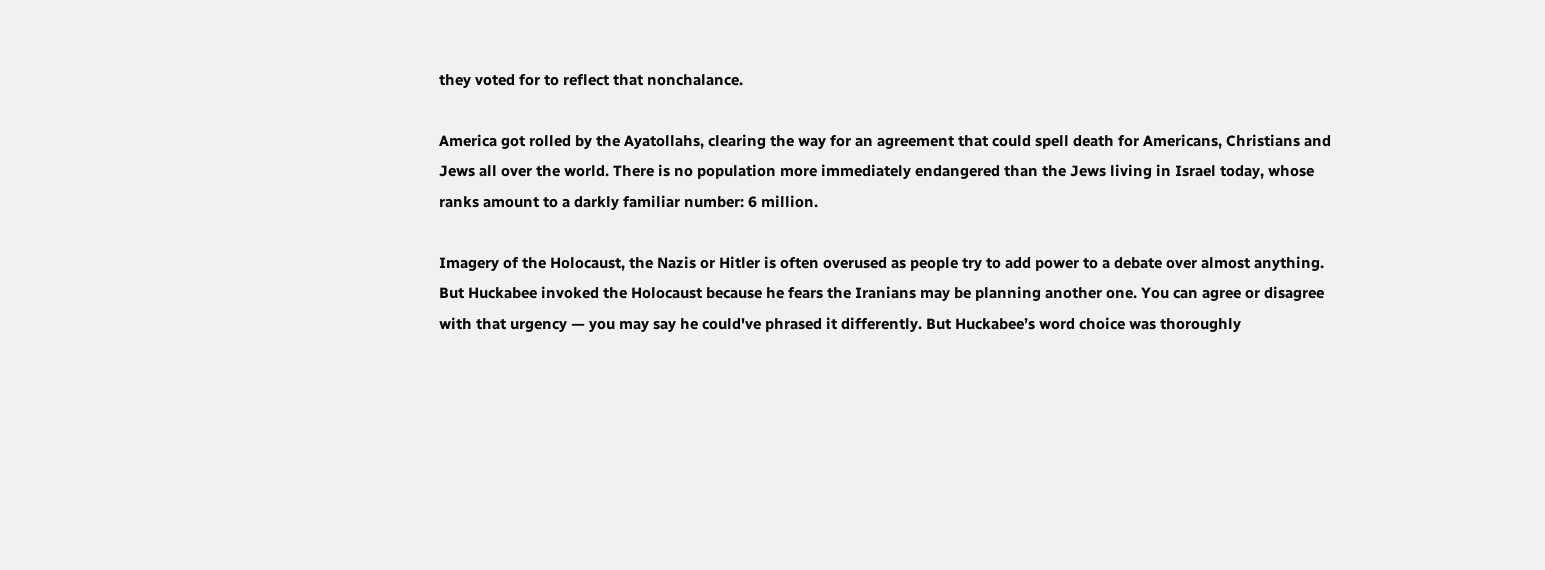they voted for to reflect that nonchalance.

America got rolled by the Ayatollahs, clearing the way for an agreement that could spell death for Americans, Christians and Jews all over the world. There is no population more immediately endangered than the Jews living in Israel today, whose ranks amount to a darkly familiar number: 6 million.

Imagery of the Holocaust, the Nazis or Hitler is often overused as people try to add power to a debate over almost anything. But Huckabee invoked the Holocaust because he fears the Iranians may be planning another one. You can agree or disagree with that urgency — you may say he could've phrased it differently. But Huckabee’s word choice was thoroughly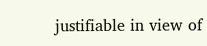justifiable in view of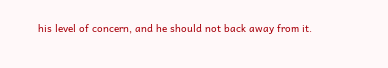his level of concern, and he should not back away from it.